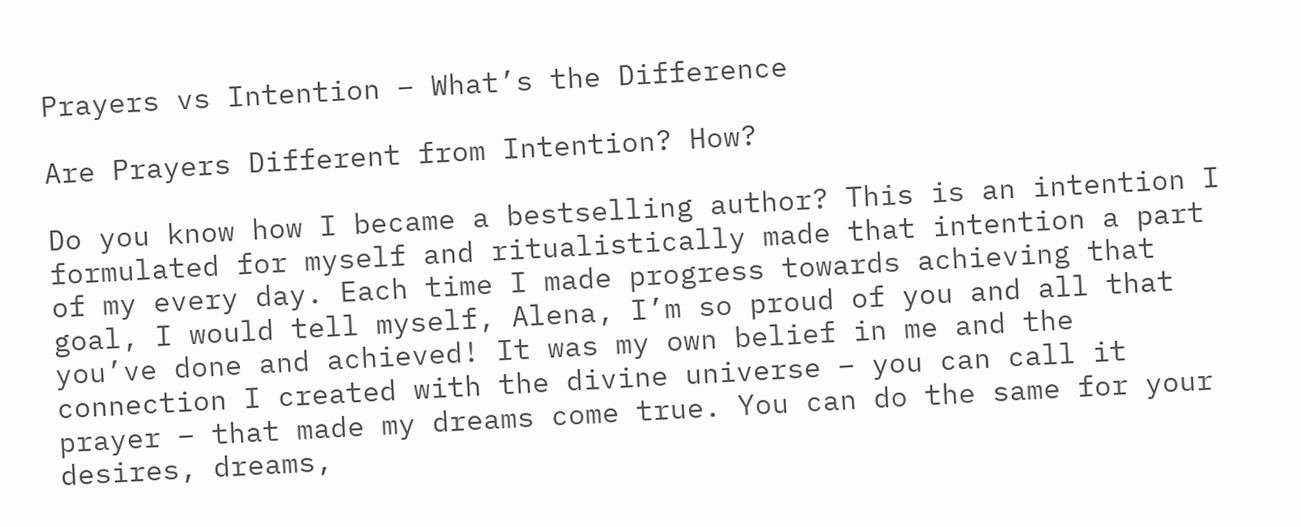Prayers vs Intention – What’s the Difference

Are Prayers Different from Intention? How?

Do you know how I became a bestselling author? This is an intention I formulated for myself and ritualistically made that intention a part of my every day. Each time I made progress towards achieving that goal, I would tell myself, Alena, I’m so proud of you and all that you’ve done and achieved! It was my own belief in me and the connection I created with the divine universe – you can call it prayer – that made my dreams come true. You can do the same for your desires, dreams,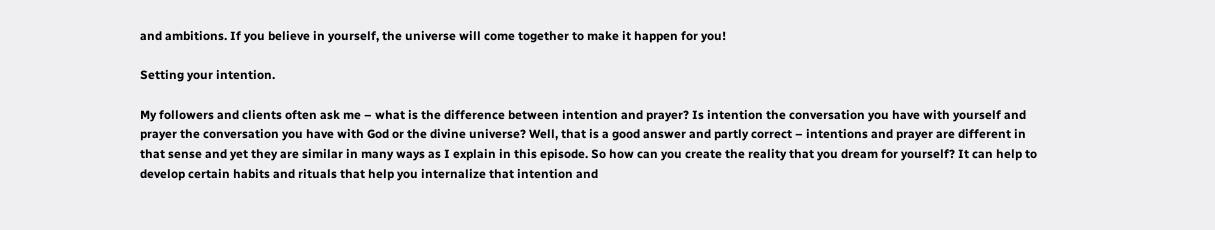and ambitions. If you believe in yourself, the universe will come together to make it happen for you!

Setting your intention.

My followers and clients often ask me – what is the difference between intention and prayer? Is intention the conversation you have with yourself and prayer the conversation you have with God or the divine universe? Well, that is a good answer and partly correct – intentions and prayer are different in that sense and yet they are similar in many ways as I explain in this episode. So how can you create the reality that you dream for yourself? It can help to develop certain habits and rituals that help you internalize that intention and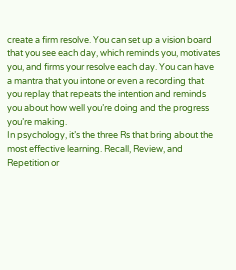create a firm resolve. You can set up a vision board that you see each day, which reminds you, motivates you, and firms your resolve each day. You can have a mantra that you intone or even a recording that you replay that repeats the intention and reminds you about how well you’re doing and the progress you’re making.
In psychology, it’s the three Rs that bring about the most effective learning. Recall, Review, and Repetition or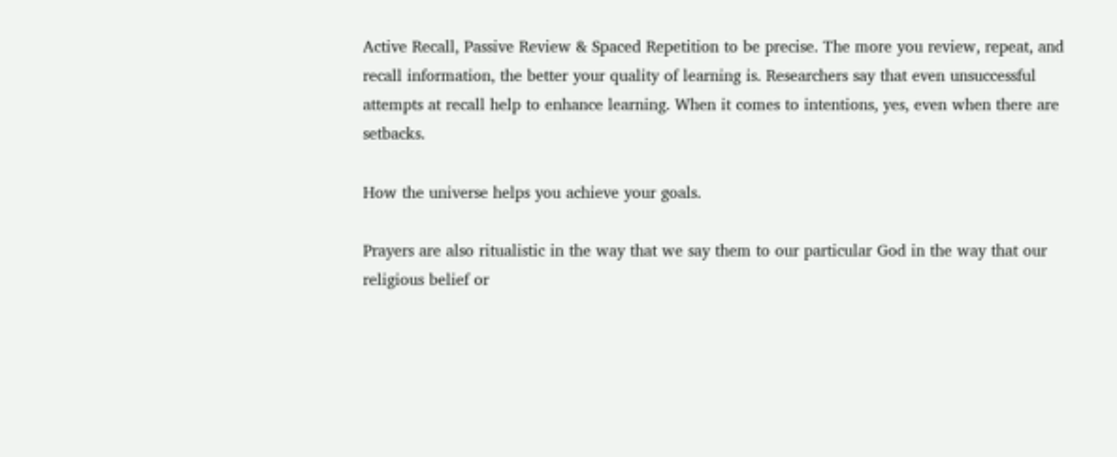Active Recall, Passive Review & Spaced Repetition to be precise. The more you review, repeat, and recall information, the better your quality of learning is. Researchers say that even unsuccessful attempts at recall help to enhance learning. When it comes to intentions, yes, even when there are setbacks.

How the universe helps you achieve your goals.

Prayers are also ritualistic in the way that we say them to our particular God in the way that our religious belief or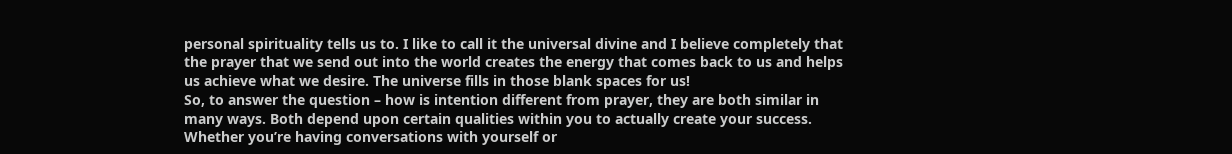personal spirituality tells us to. I like to call it the universal divine and I believe completely that the prayer that we send out into the world creates the energy that comes back to us and helps us achieve what we desire. The universe fills in those blank spaces for us!
So, to answer the question – how is intention different from prayer, they are both similar in many ways. Both depend upon certain qualities within you to actually create your success. Whether you’re having conversations with yourself or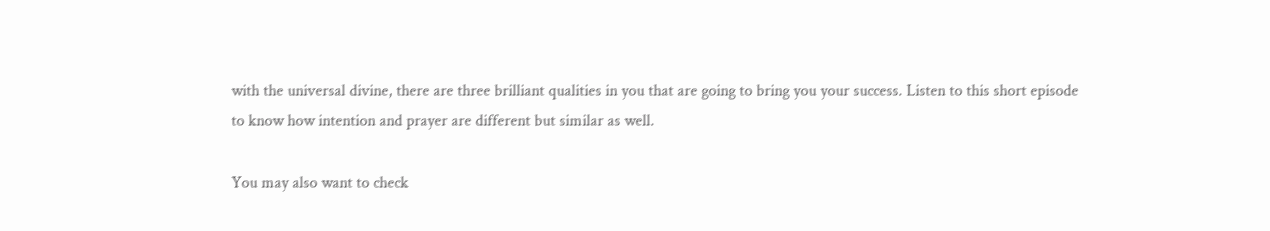with the universal divine, there are three brilliant qualities in you that are going to bring you your success. Listen to this short episode to know how intention and prayer are different but similar as well.

You may also want to check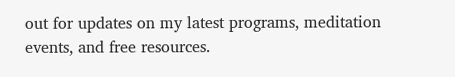out for updates on my latest programs, meditation events, and free resources.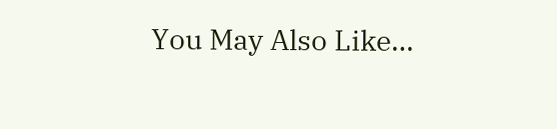You May Also Like…